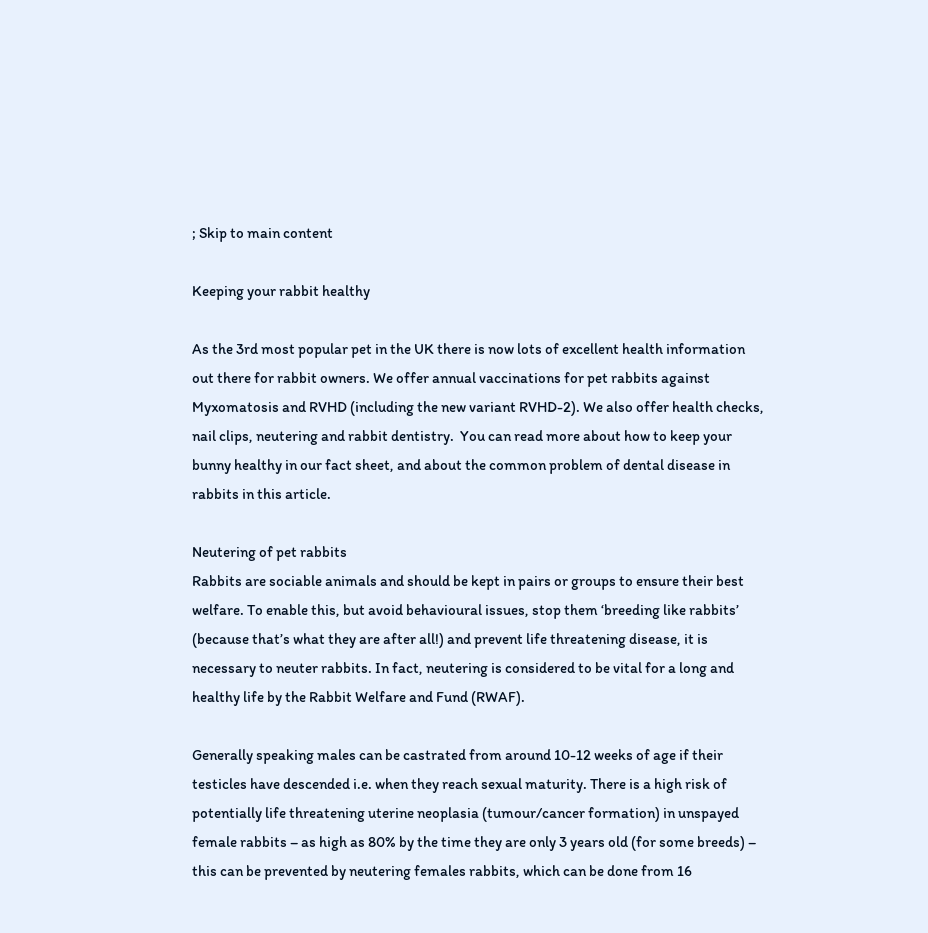; Skip to main content

Keeping your rabbit healthy

As the 3rd most popular pet in the UK there is now lots of excellent health information out there for rabbit owners. We offer annual vaccinations for pet rabbits against Myxomatosis and RVHD (including the new variant RVHD-2). We also offer health checks, nail clips, neutering and rabbit dentistry.  You can read more about how to keep your bunny healthy in our fact sheet, and about the common problem of dental disease in rabbits in this article.

Neutering of pet rabbits
Rabbits are sociable animals and should be kept in pairs or groups to ensure their best welfare. To enable this, but avoid behavioural issues, stop them ‘breeding like rabbits’ (because that’s what they are after all!) and prevent life threatening disease, it is necessary to neuter rabbits. In fact, neutering is considered to be vital for a long and healthy life by the Rabbit Welfare and Fund (RWAF).

Generally speaking males can be castrated from around 10-12 weeks of age if their testicles have descended i.e. when they reach sexual maturity. There is a high risk of potentially life threatening uterine neoplasia (tumour/cancer formation) in unspayed female rabbits – as high as 80% by the time they are only 3 years old (for some breeds) – this can be prevented by neutering females rabbits, which can be done from 16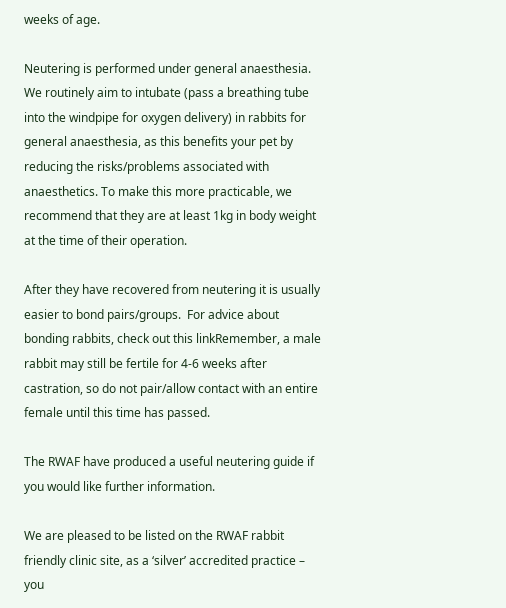weeks of age.

Neutering is performed under general anaesthesia. We routinely aim to intubate (pass a breathing tube into the windpipe for oxygen delivery) in rabbits for general anaesthesia, as this benefits your pet by reducing the risks/problems associated with anaesthetics. To make this more practicable, we recommend that they are at least 1kg in body weight at the time of their operation.

After they have recovered from neutering it is usually easier to bond pairs/groups.  For advice about bonding rabbits, check out this linkRemember, a male rabbit may still be fertile for 4-6 weeks after castration, so do not pair/allow contact with an entire female until this time has passed.

The RWAF have produced a useful neutering guide if you would like further information.

We are pleased to be listed on the RWAF rabbit friendly clinic site, as a ‘silver’ accredited practice – you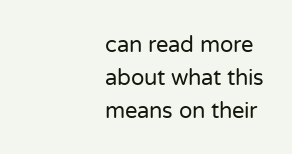can read more about what this means on their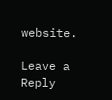website.

Leave a Reply